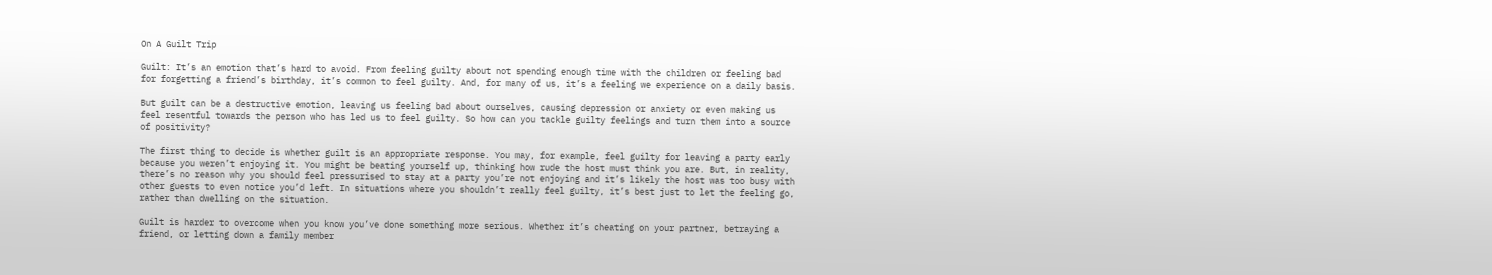On A Guilt Trip

Guilt: It’s an emotion that’s hard to avoid. From feeling guilty about not spending enough time with the children or feeling bad for forgetting a friend’s birthday, it’s common to feel guilty. And, for many of us, it’s a feeling we experience on a daily basis.

But guilt can be a destructive emotion, leaving us feeling bad about ourselves, causing depression or anxiety or even making us feel resentful towards the person who has led us to feel guilty. So how can you tackle guilty feelings and turn them into a source of positivity?

The first thing to decide is whether guilt is an appropriate response. You may, for example, feel guilty for leaving a party early because you weren’t enjoying it. You might be beating yourself up, thinking how rude the host must think you are. But, in reality, there’s no reason why you should feel pressurised to stay at a party you’re not enjoying and it’s likely the host was too busy with other guests to even notice you’d left. In situations where you shouldn’t really feel guilty, it’s best just to let the feeling go, rather than dwelling on the situation.

Guilt is harder to overcome when you know you’ve done something more serious. Whether it’s cheating on your partner, betraying a friend, or letting down a family member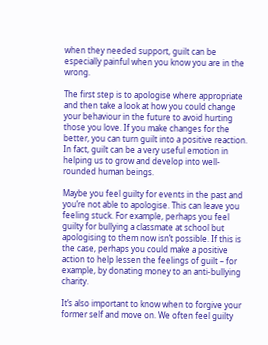when they needed support, guilt can be especially painful when you know you are in the wrong.

The first step is to apologise where appropriate and then take a look at how you could change your behaviour in the future to avoid hurting those you love. If you make changes for the better, you can turn guilt into a positive reaction. In fact, guilt can be a very useful emotion in helping us to grow and develop into well-rounded human beings.

Maybe you feel guilty for events in the past and you’re not able to apologise. This can leave you feeling stuck. For example, perhaps you feel guilty for bullying a classmate at school but apologising to them now isn’t possible. If this is the case, perhaps you could make a positive action to help lessen the feelings of guilt – for example, by donating money to an anti-bullying charity.

It’s also important to know when to forgive your former self and move on. We often feel guilty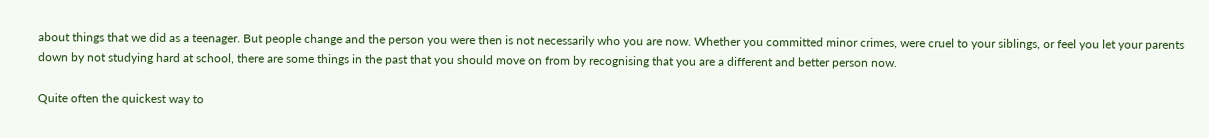about things that we did as a teenager. But people change and the person you were then is not necessarily who you are now. Whether you committed minor crimes, were cruel to your siblings, or feel you let your parents down by not studying hard at school, there are some things in the past that you should move on from by recognising that you are a different and better person now.

Quite often the quickest way to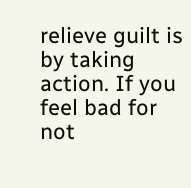relieve guilt is by taking action. If you feel bad for not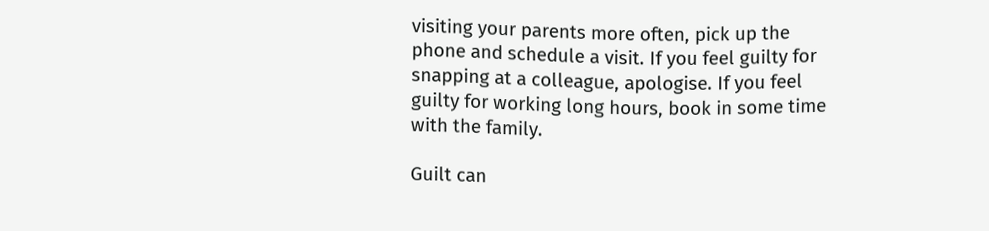visiting your parents more often, pick up the phone and schedule a visit. If you feel guilty for snapping at a colleague, apologise. If you feel guilty for working long hours, book in some time with the family.

Guilt can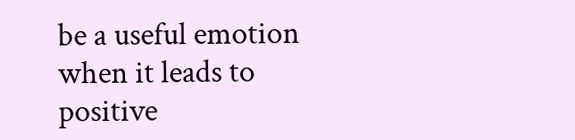be a useful emotion when it leads to positive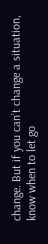change. But if you can’t change a situation, know when to let go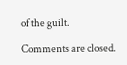of the guilt.

Comments are closed.